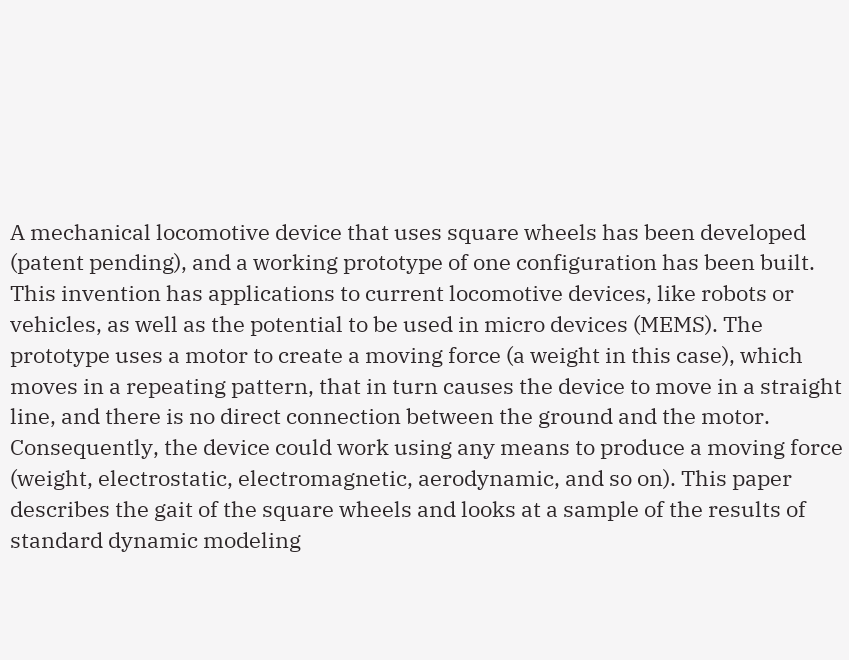A mechanical locomotive device that uses square wheels has been developed (patent pending), and a working prototype of one configuration has been built. This invention has applications to current locomotive devices, like robots or vehicles, as well as the potential to be used in micro devices (MEMS). The prototype uses a motor to create a moving force (a weight in this case), which moves in a repeating pattern, that in turn causes the device to move in a straight line, and there is no direct connection between the ground and the motor. Consequently, the device could work using any means to produce a moving force (weight, electrostatic, electromagnetic, aerodynamic, and so on). This paper describes the gait of the square wheels and looks at a sample of the results of standard dynamic modeling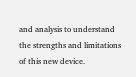and analysis to understand the strengths and limitations of this new device.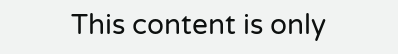This content is only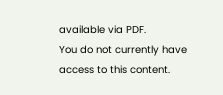available via PDF.
You do not currently have access to this content.